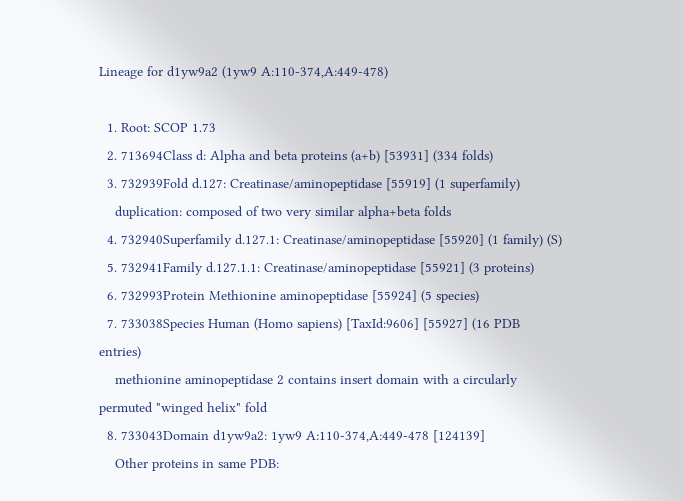Lineage for d1yw9a2 (1yw9 A:110-374,A:449-478)

  1. Root: SCOP 1.73
  2. 713694Class d: Alpha and beta proteins (a+b) [53931] (334 folds)
  3. 732939Fold d.127: Creatinase/aminopeptidase [55919] (1 superfamily)
    duplication: composed of two very similar alpha+beta folds
  4. 732940Superfamily d.127.1: Creatinase/aminopeptidase [55920] (1 family) (S)
  5. 732941Family d.127.1.1: Creatinase/aminopeptidase [55921] (3 proteins)
  6. 732993Protein Methionine aminopeptidase [55924] (5 species)
  7. 733038Species Human (Homo sapiens) [TaxId:9606] [55927] (16 PDB entries)
    methionine aminopeptidase 2 contains insert domain with a circularly permuted "winged helix" fold
  8. 733043Domain d1yw9a2: 1yw9 A:110-374,A:449-478 [124139]
    Other proteins in same PDB: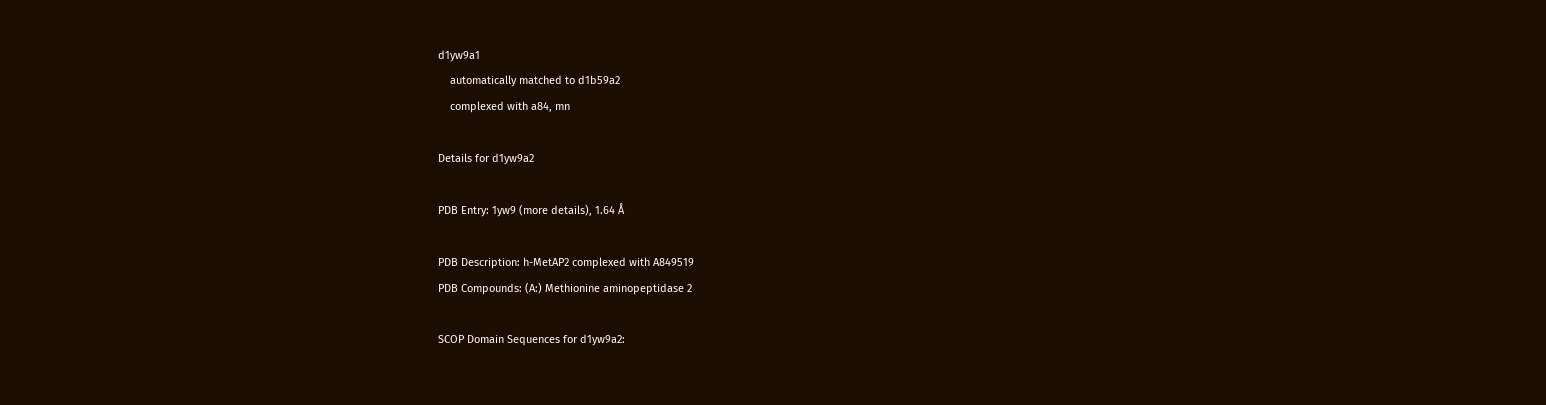d1yw9a1
    automatically matched to d1b59a2
    complexed with a84, mn

Details for d1yw9a2

PDB Entry: 1yw9 (more details), 1.64 Å

PDB Description: h-MetAP2 complexed with A849519
PDB Compounds: (A:) Methionine aminopeptidase 2

SCOP Domain Sequences for d1yw9a2: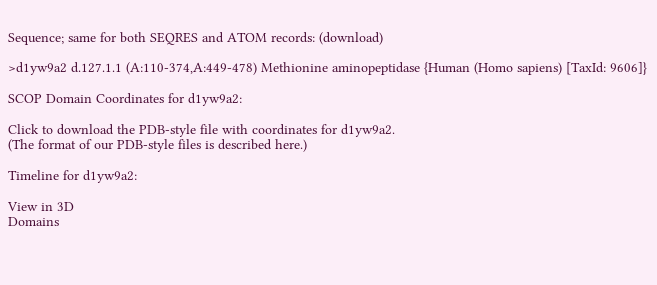Sequence; same for both SEQRES and ATOM records: (download)

>d1yw9a2 d.127.1.1 (A:110-374,A:449-478) Methionine aminopeptidase {Human (Homo sapiens) [TaxId: 9606]}

SCOP Domain Coordinates for d1yw9a2:

Click to download the PDB-style file with coordinates for d1yw9a2.
(The format of our PDB-style files is described here.)

Timeline for d1yw9a2:

View in 3D
Domains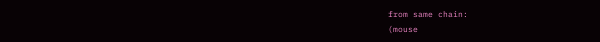from same chain:
(mouse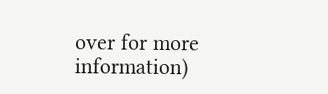over for more information)